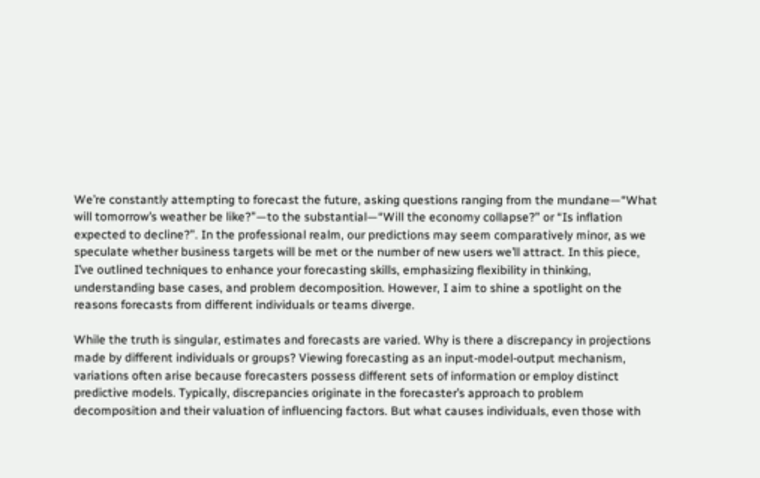We’re constantly attempting to forecast the future, asking questions ranging from the mundane—“What will tomorrow’s weather be like?”—to the substantial—“Will the economy collapse?” or “Is inflation expected to decline?”. In the professional realm, our predictions may seem comparatively minor, as we speculate whether business targets will be met or the number of new users we’ll attract. In this piece, I’ve outlined techniques to enhance your forecasting skills, emphasizing flexibility in thinking, understanding base cases, and problem decomposition. However, I aim to shine a spotlight on the reasons forecasts from different individuals or teams diverge.

While the truth is singular, estimates and forecasts are varied. Why is there a discrepancy in projections made by different individuals or groups? Viewing forecasting as an input-model-output mechanism, variations often arise because forecasters possess different sets of information or employ distinct predictive models. Typically, discrepancies originate in the forecaster’s approach to problem decomposition and their valuation of influencing factors. But what causes individuals, even those with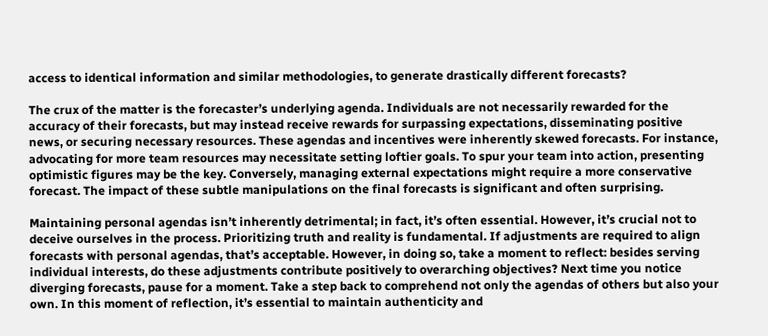access to identical information and similar methodologies, to generate drastically different forecasts?

The crux of the matter is the forecaster’s underlying agenda. Individuals are not necessarily rewarded for the accuracy of their forecasts, but may instead receive rewards for surpassing expectations, disseminating positive news, or securing necessary resources. These agendas and incentives were inherently skewed forecasts. For instance, advocating for more team resources may necessitate setting loftier goals. To spur your team into action, presenting optimistic figures may be the key. Conversely, managing external expectations might require a more conservative forecast. The impact of these subtle manipulations on the final forecasts is significant and often surprising.

Maintaining personal agendas isn’t inherently detrimental; in fact, it’s often essential. However, it’s crucial not to deceive ourselves in the process. Prioritizing truth and reality is fundamental. If adjustments are required to align forecasts with personal agendas, that’s acceptable. However, in doing so, take a moment to reflect: besides serving individual interests, do these adjustments contribute positively to overarching objectives? Next time you notice diverging forecasts, pause for a moment. Take a step back to comprehend not only the agendas of others but also your own. In this moment of reflection, it’s essential to maintain authenticity and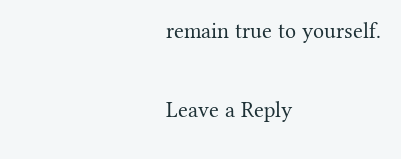remain true to yourself.

Leave a Reply